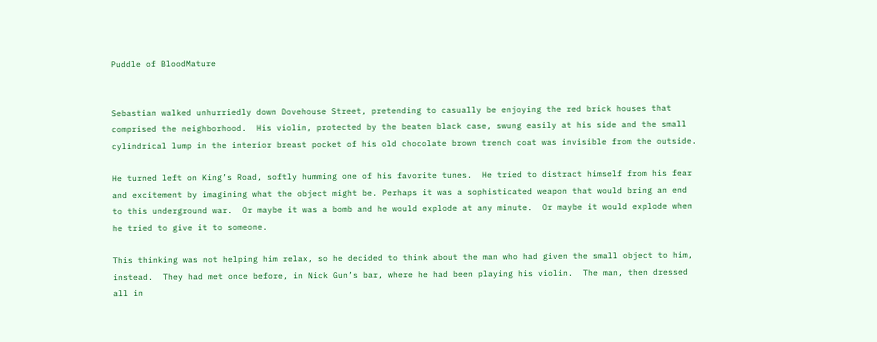Puddle of BloodMature


Sebastian walked unhurriedly down Dovehouse Street, pretending to casually be enjoying the red brick houses that comprised the neighborhood.  His violin, protected by the beaten black case, swung easily at his side and the small cylindrical lump in the interior breast pocket of his old chocolate brown trench coat was invisible from the outside.

He turned left on King’s Road, softly humming one of his favorite tunes.  He tried to distract himself from his fear and excitement by imagining what the object might be. Perhaps it was a sophisticated weapon that would bring an end to this underground war.  Or maybe it was a bomb and he would explode at any minute.  Or maybe it would explode when he tried to give it to someone.

This thinking was not helping him relax, so he decided to think about the man who had given the small object to him, instead.  They had met once before, in Nick Gun’s bar, where he had been playing his violin.  The man, then dressed all in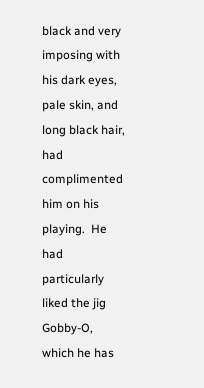black and very imposing with his dark eyes, pale skin, and long black hair, had complimented him on his playing.  He had particularly liked the jig Gobby-O, which he has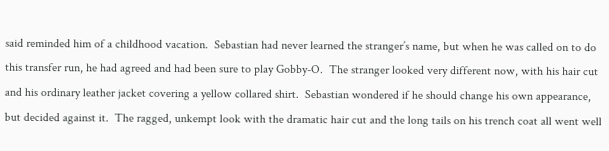said reminded him of a childhood vacation.  Sebastian had never learned the stranger’s name, but when he was called on to do this transfer run, he had agreed and had been sure to play Gobby-O.  The stranger looked very different now, with his hair cut and his ordinary leather jacket covering a yellow collared shirt.  Sebastian wondered if he should change his own appearance, but decided against it.  The ragged, unkempt look with the dramatic hair cut and the long tails on his trench coat all went well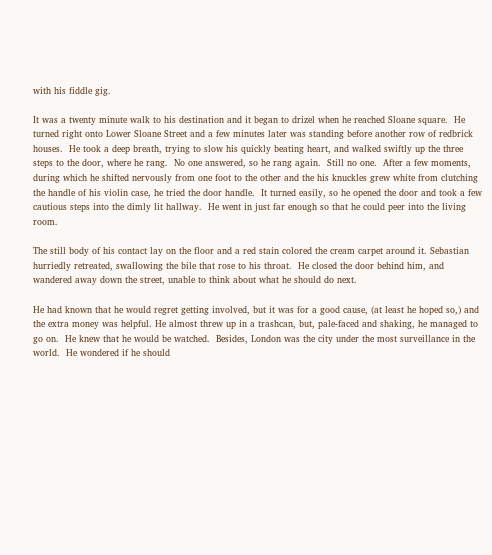with his fiddle gig.

It was a twenty minute walk to his destination and it began to drizel when he reached Sloane square.  He turned right onto Lower Sloane Street and a few minutes later was standing before another row of redbrick houses.  He took a deep breath, trying to slow his quickly beating heart, and walked swiftly up the three steps to the door, where he rang.  No one answered, so he rang again.  Still no one.  After a few moments, during which he shifted nervously from one foot to the other and the his knuckles grew white from clutching the handle of his violin case, he tried the door handle.  It turned easily, so he opened the door and took a few cautious steps into the dimly lit hallway.  He went in just far enough so that he could peer into the living room.

The still body of his contact lay on the floor and a red stain colored the cream carpet around it. Sebastian hurriedly retreated, swallowing the bile that rose to his throat.  He closed the door behind him, and wandered away down the street, unable to think about what he should do next.

He had known that he would regret getting involved, but it was for a good cause, (at least he hoped so,) and the extra money was helpful. He almost threw up in a trashcan, but, pale-faced and shaking, he managed to go on.  He knew that he would be watched.  Besides, London was the city under the most surveillance in the world.  He wondered if he should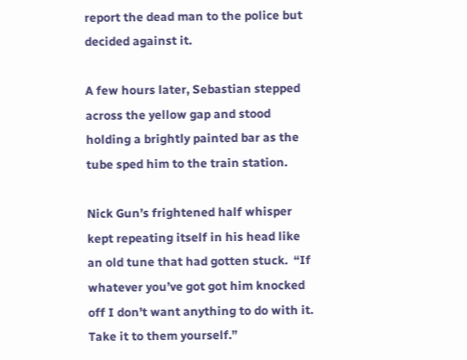report the dead man to the police but decided against it.

A few hours later, Sebastian stepped across the yellow gap and stood holding a brightly painted bar as the tube sped him to the train station.

Nick Gun’s frightened half whisper kept repeating itself in his head like an old tune that had gotten stuck.  “If whatever you’ve got got him knocked off I don’t want anything to do with it. Take it to them yourself.”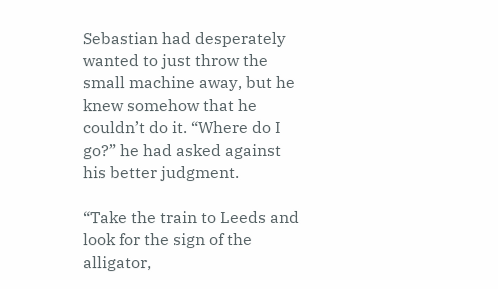Sebastian had desperately wanted to just throw the small machine away, but he knew somehow that he couldn’t do it. “Where do I go?” he had asked against his better judgment.

“Take the train to Leeds and look for the sign of the alligator,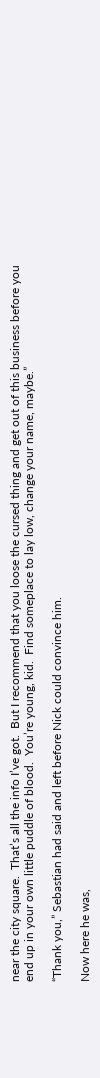near the city square.  That’s all the info I’ve got.  But I recommend that you loose the cursed thing and get out of this business before you end up in your own little puddle of blood.  You’re young, kid.  Find someplace to lay low, change your name, maybe.”

“Thank you,” Sebastian had said and left before Nick could convince him.

Now here he was,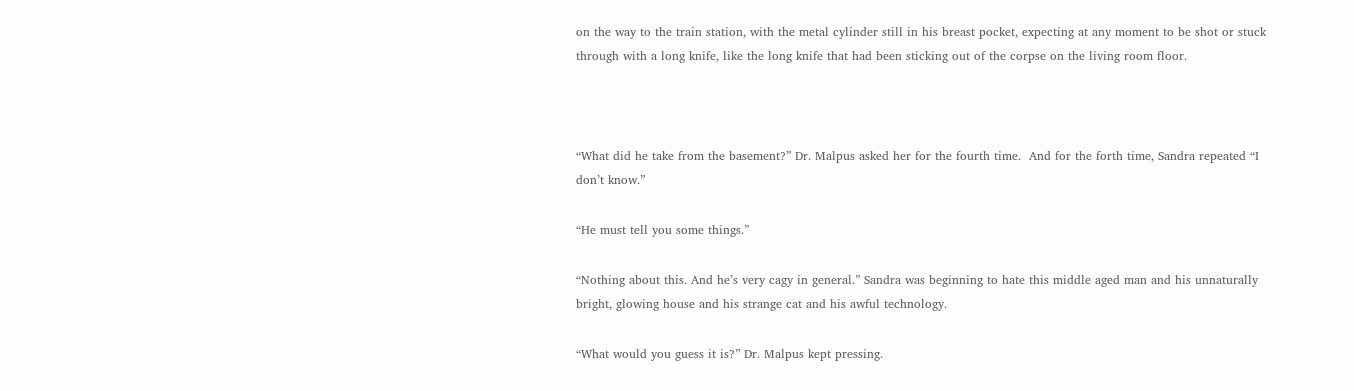on the way to the train station, with the metal cylinder still in his breast pocket, expecting at any moment to be shot or stuck through with a long knife, like the long knife that had been sticking out of the corpse on the living room floor.



“What did he take from the basement?” Dr. Malpus asked her for the fourth time.  And for the forth time, Sandra repeated “I don’t know.”

“He must tell you some things.”

“Nothing about this. And he’s very cagy in general.” Sandra was beginning to hate this middle aged man and his unnaturally bright, glowing house and his strange cat and his awful technology.

“What would you guess it is?” Dr. Malpus kept pressing.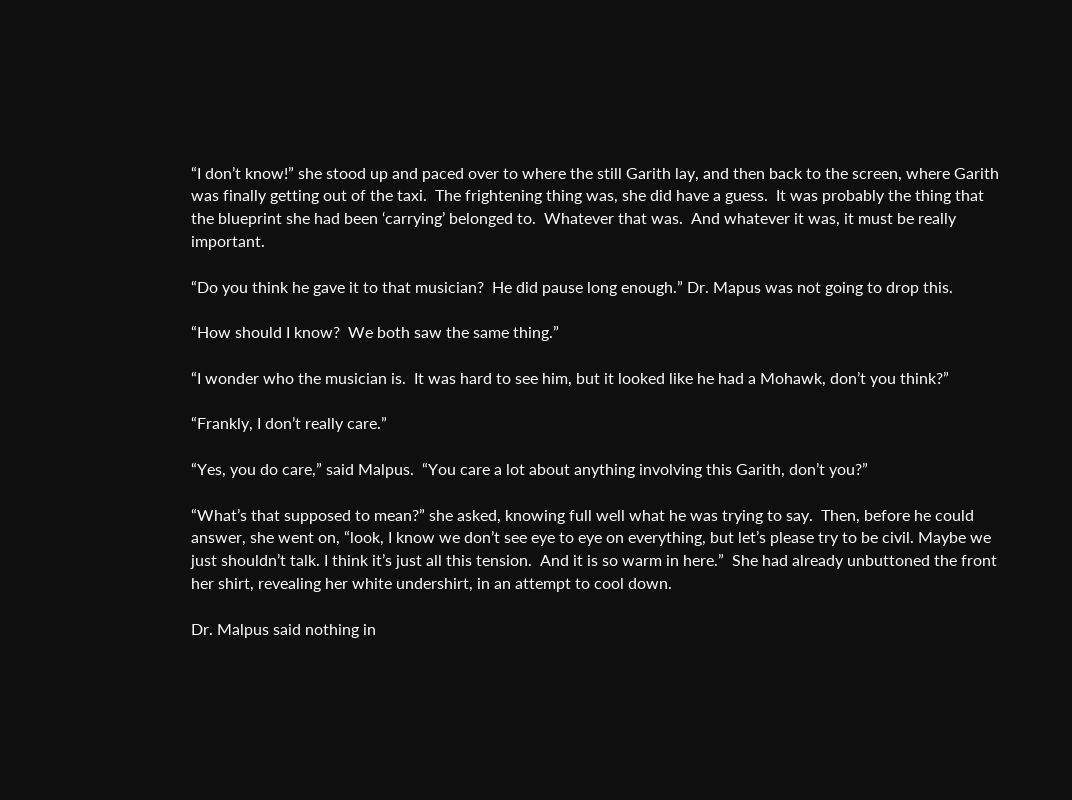“I don’t know!” she stood up and paced over to where the still Garith lay, and then back to the screen, where Garith was finally getting out of the taxi.  The frightening thing was, she did have a guess.  It was probably the thing that the blueprint she had been ‘carrying’ belonged to.  Whatever that was.  And whatever it was, it must be really important.

“Do you think he gave it to that musician?  He did pause long enough.” Dr. Mapus was not going to drop this.

“How should I know?  We both saw the same thing.”

“I wonder who the musician is.  It was hard to see him, but it looked like he had a Mohawk, don’t you think?”

“Frankly, I don’t really care.”

“Yes, you do care,” said Malpus.  “You care a lot about anything involving this Garith, don’t you?”

“What’s that supposed to mean?” she asked, knowing full well what he was trying to say.  Then, before he could answer, she went on, “look, I know we don’t see eye to eye on everything, but let’s please try to be civil. Maybe we just shouldn’t talk. I think it’s just all this tension.  And it is so warm in here.”  She had already unbuttoned the front her shirt, revealing her white undershirt, in an attempt to cool down.

Dr. Malpus said nothing in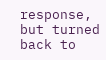response, but turned back to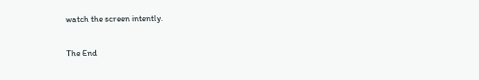watch the screen intently.

The End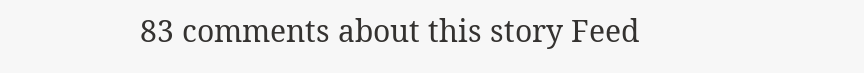83 comments about this story Feed